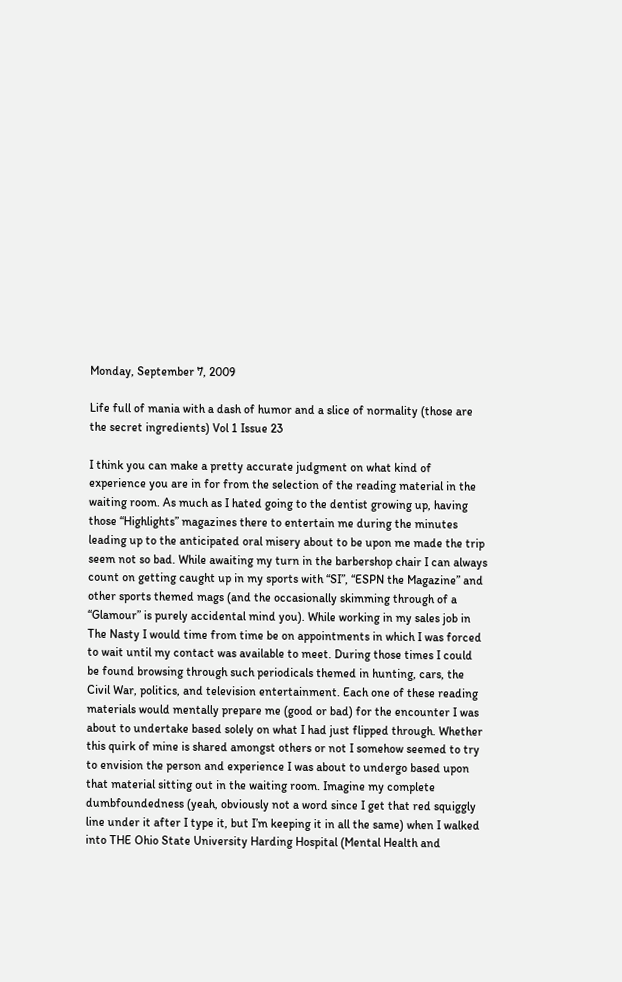Monday, September 7, 2009

Life full of mania with a dash of humor and a slice of normality (those are the secret ingredients) Vol 1 Issue 23

I think you can make a pretty accurate judgment on what kind of experience you are in for from the selection of the reading material in the waiting room. As much as I hated going to the dentist growing up, having those “Highlights” magazines there to entertain me during the minutes leading up to the anticipated oral misery about to be upon me made the trip seem not so bad. While awaiting my turn in the barbershop chair I can always count on getting caught up in my sports with “SI”, “ESPN the Magazine” and other sports themed mags (and the occasionally skimming through of a “Glamour” is purely accidental mind you). While working in my sales job in The Nasty I would time from time be on appointments in which I was forced to wait until my contact was available to meet. During those times I could be found browsing through such periodicals themed in hunting, cars, the Civil War, politics, and television entertainment. Each one of these reading materials would mentally prepare me (good or bad) for the encounter I was about to undertake based solely on what I had just flipped through. Whether this quirk of mine is shared amongst others or not I somehow seemed to try to envision the person and experience I was about to undergo based upon that material sitting out in the waiting room. Imagine my complete dumbfoundedness (yeah, obviously not a word since I get that red squiggly line under it after I type it, but I’m keeping it in all the same) when I walked into THE Ohio State University Harding Hospital (Mental Health and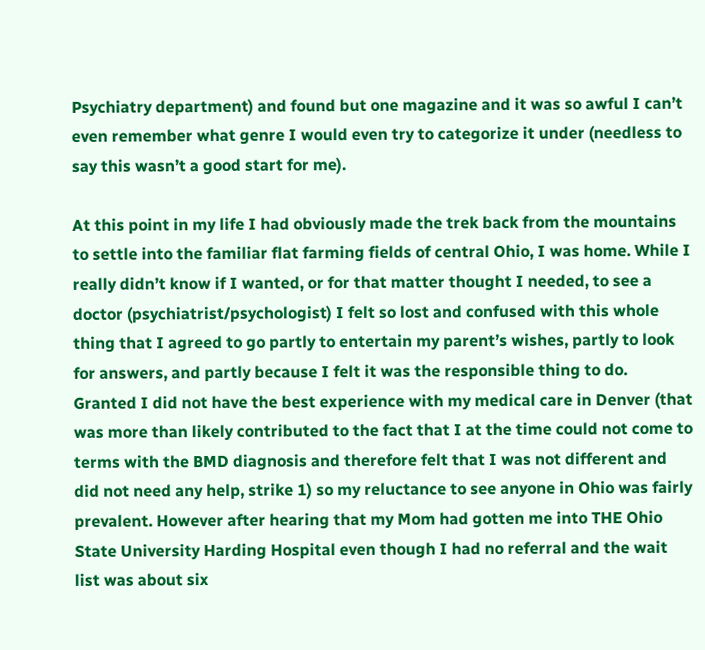Psychiatry department) and found but one magazine and it was so awful I can’t even remember what genre I would even try to categorize it under (needless to say this wasn’t a good start for me).

At this point in my life I had obviously made the trek back from the mountains to settle into the familiar flat farming fields of central Ohio, I was home. While I really didn’t know if I wanted, or for that matter thought I needed, to see a doctor (psychiatrist/psychologist) I felt so lost and confused with this whole thing that I agreed to go partly to entertain my parent’s wishes, partly to look for answers, and partly because I felt it was the responsible thing to do. Granted I did not have the best experience with my medical care in Denver (that was more than likely contributed to the fact that I at the time could not come to terms with the BMD diagnosis and therefore felt that I was not different and did not need any help, strike 1) so my reluctance to see anyone in Ohio was fairly prevalent. However after hearing that my Mom had gotten me into THE Ohio State University Harding Hospital even though I had no referral and the wait list was about six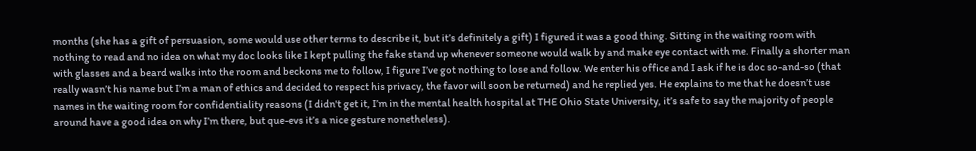months (she has a gift of persuasion, some would use other terms to describe it, but it’s definitely a gift) I figured it was a good thing. Sitting in the waiting room with nothing to read and no idea on what my doc looks like I kept pulling the fake stand up whenever someone would walk by and make eye contact with me. Finally a shorter man with glasses and a beard walks into the room and beckons me to follow, I figure I’ve got nothing to lose and follow. We enter his office and I ask if he is doc so-and-so (that really wasn’t his name but I’m a man of ethics and decided to respect his privacy, the favor will soon be returned) and he replied yes. He explains to me that he doesn’t use names in the waiting room for confidentiality reasons (I didn't get it, I’m in the mental health hospital at THE Ohio State University, it’s safe to say the majority of people around have a good idea on why I’m there, but que-evs it’s a nice gesture nonetheless).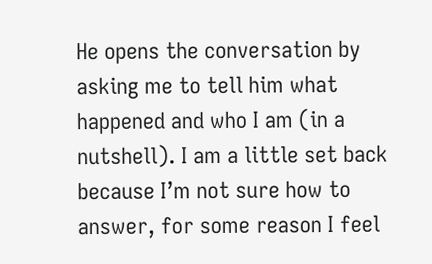He opens the conversation by asking me to tell him what happened and who I am (in a nutshell). I am a little set back because I’m not sure how to answer, for some reason I feel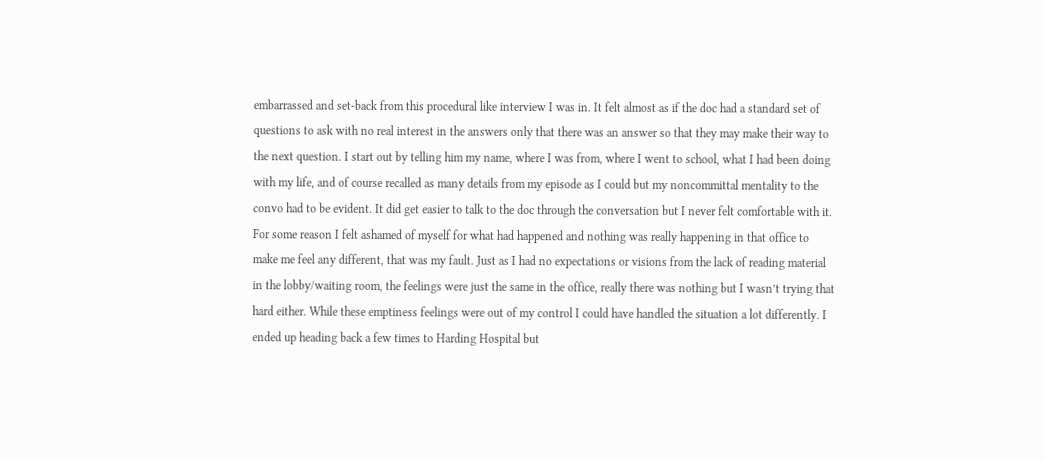embarrassed and set-back from this procedural like interview I was in. It felt almost as if the doc had a standard set of questions to ask with no real interest in the answers only that there was an answer so that they may make their way to the next question. I start out by telling him my name, where I was from, where I went to school, what I had been doing with my life, and of course recalled as many details from my episode as I could but my noncommittal mentality to the convo had to be evident. It did get easier to talk to the doc through the conversation but I never felt comfortable with it. For some reason I felt ashamed of myself for what had happened and nothing was really happening in that office to make me feel any different, that was my fault. Just as I had no expectations or visions from the lack of reading material in the lobby/waiting room, the feelings were just the same in the office, really there was nothing but I wasn’t trying that hard either. While these emptiness feelings were out of my control I could have handled the situation a lot differently. I ended up heading back a few times to Harding Hospital but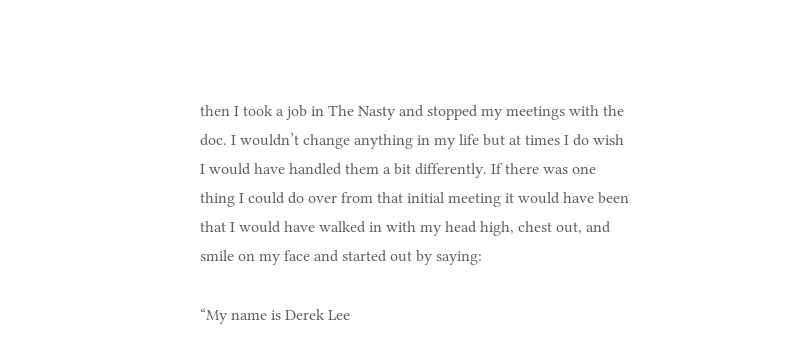then I took a job in The Nasty and stopped my meetings with the doc. I wouldn’t change anything in my life but at times I do wish I would have handled them a bit differently. If there was one thing I could do over from that initial meeting it would have been that I would have walked in with my head high, chest out, and smile on my face and started out by saying:

“My name is Derek Lee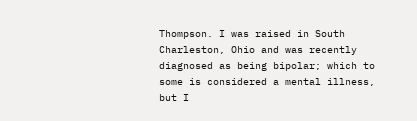Thompson. I was raised in South Charleston, Ohio and was recently diagnosed as being bipolar; which to some is considered a mental illness, but I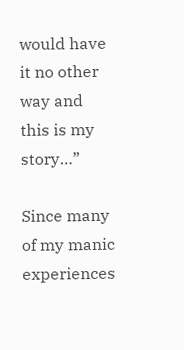would have it no other way and this is my story…”

Since many of my manic experiences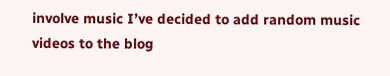involve music I’ve decided to add random music videos to the blog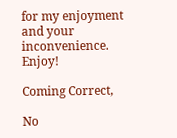for my enjoyment and your inconvenience. Enjoy!

Coming Correct,

No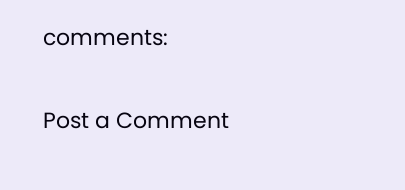comments:

Post a Comment